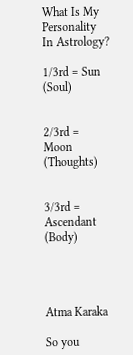What Is My Personality In Astrology?

1/3rd = Sun (Soul)


2/3rd = Moon (Thoughts)


3/3rd = Ascendant (Body)




Atma Karaka

So you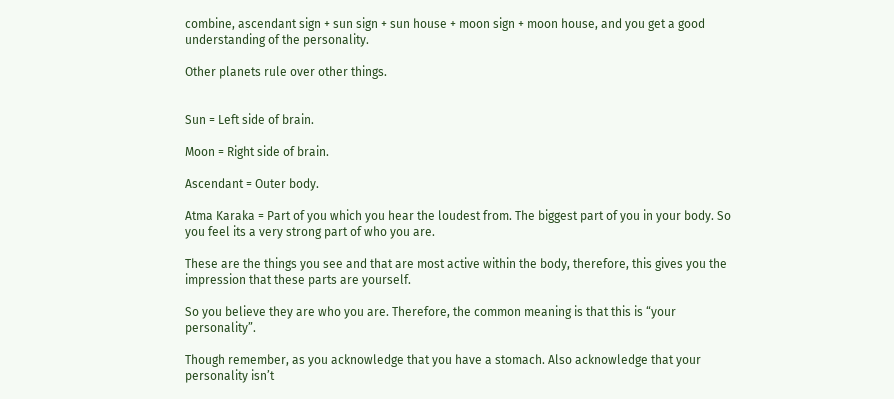combine, ascendant sign + sun sign + sun house + moon sign + moon house, and you get a good understanding of the personality.

Other planets rule over other things.


Sun = Left side of brain.

Moon = Right side of brain.

Ascendant = Outer body.

Atma Karaka = Part of you which you hear the loudest from. The biggest part of you in your body. So you feel its a very strong part of who you are.

These are the things you see and that are most active within the body, therefore, this gives you the impression that these parts are yourself.

So you believe they are who you are. Therefore, the common meaning is that this is “your personality”.

Though remember, as you acknowledge that you have a stomach. Also acknowledge that your personality isn’t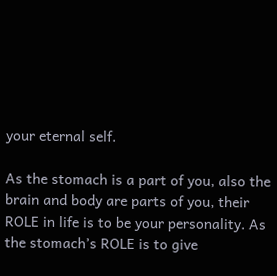your eternal self.

As the stomach is a part of you, also the brain and body are parts of you, their ROLE in life is to be your personality. As the stomach’s ROLE is to give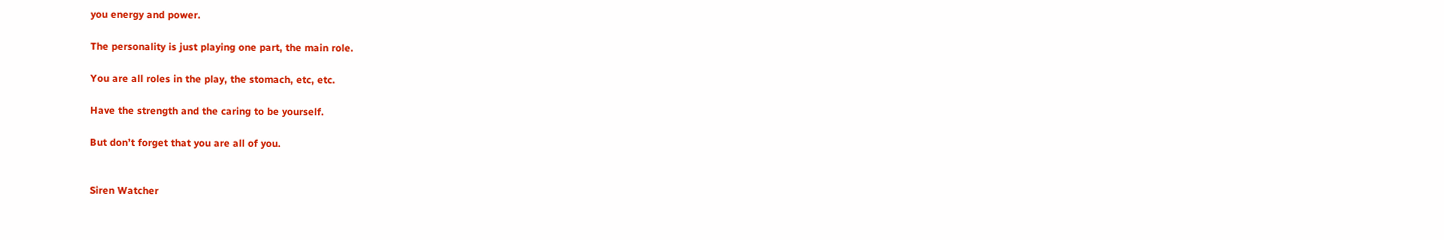you energy and power.

The personality is just playing one part, the main role.

You are all roles in the play, the stomach, etc, etc.

Have the strength and the caring to be yourself.

But don’t forget that you are all of you.


Siren Watcher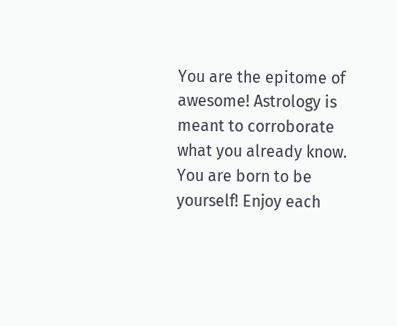You are the epitome of awesome! Astrology is meant to corroborate what you already know. You are born to be yourself! Enjoy each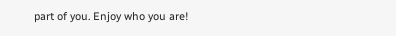part of you. Enjoy who you are!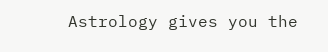Astrology gives you the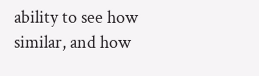ability to see how similar, and how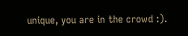unique, you are in the crowd :).